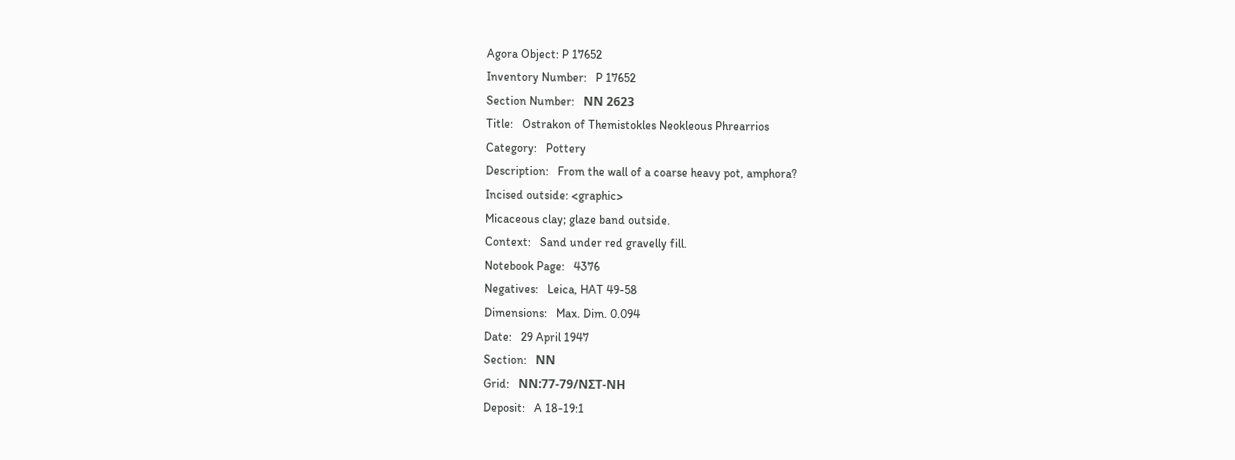Agora Object: P 17652
Inventory Number:   P 17652
Section Number:   ΝΝ 2623
Title:   Ostrakon of Themistokles Neokleous Phrearrios
Category:   Pottery
Description:   From the wall of a coarse heavy pot, amphora?
Incised outside: <graphic>
Micaceous clay; glaze band outside.
Context:   Sand under red gravelly fill.
Notebook Page:   4376
Negatives:   Leica, HAT 49-58
Dimensions:   Max. Dim. 0.094
Date:   29 April 1947
Section:   ΝΝ
Grid:   ΝΝ:77-79/ΝΣΤ-ΝΗ
Deposit:   A 18-19:1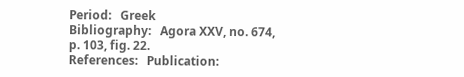Period:   Greek
Bibliography:   Agora XXV, no. 674, p. 103, fig. 22.
References:   Publication: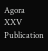Agora XXV
Publication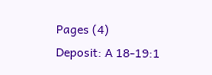Pages (4)
Deposit: A 18-19:1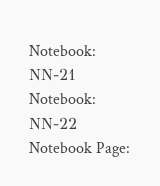Notebook: ΝΝ-21
Notebook: ΝΝ-22
Notebook Page: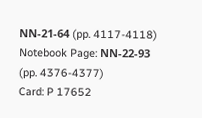ΝΝ-21-64 (pp. 4117-4118)
Notebook Page: ΝΝ-22-93 (pp. 4376-4377)
Card: P 17652